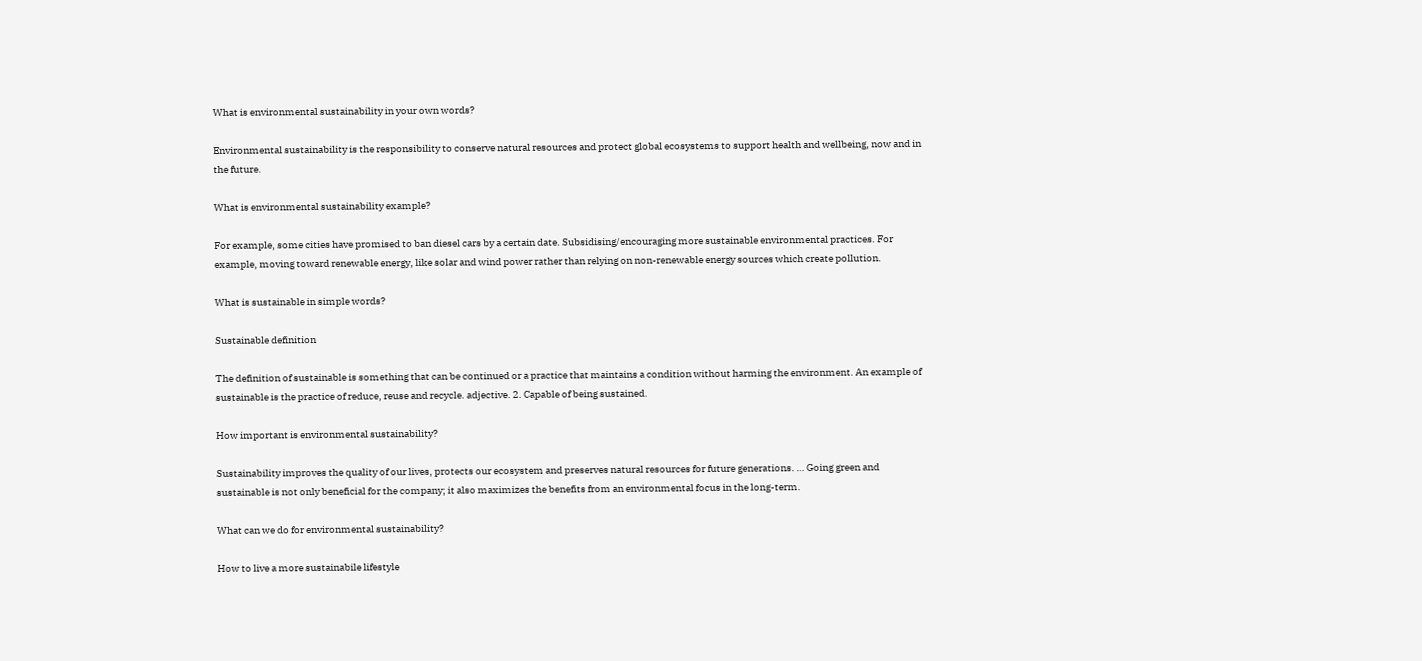What is environmental sustainability in your own words?

Environmental sustainability is the responsibility to conserve natural resources and protect global ecosystems to support health and wellbeing, now and in the future.

What is environmental sustainability example?

For example, some cities have promised to ban diesel cars by a certain date. Subsidising/encouraging more sustainable environmental practices. For example, moving toward renewable energy, like solar and wind power rather than relying on non-renewable energy sources which create pollution.

What is sustainable in simple words?

Sustainable definition

The definition of sustainable is something that can be continued or a practice that maintains a condition without harming the environment. An example of sustainable is the practice of reduce, reuse and recycle. adjective. 2. Capable of being sustained.

How important is environmental sustainability?

Sustainability improves the quality of our lives, protects our ecosystem and preserves natural resources for future generations. … Going green and sustainable is not only beneficial for the company; it also maximizes the benefits from an environmental focus in the long-term.

What can we do for environmental sustainability?

How to live a more sustainabile lifestyle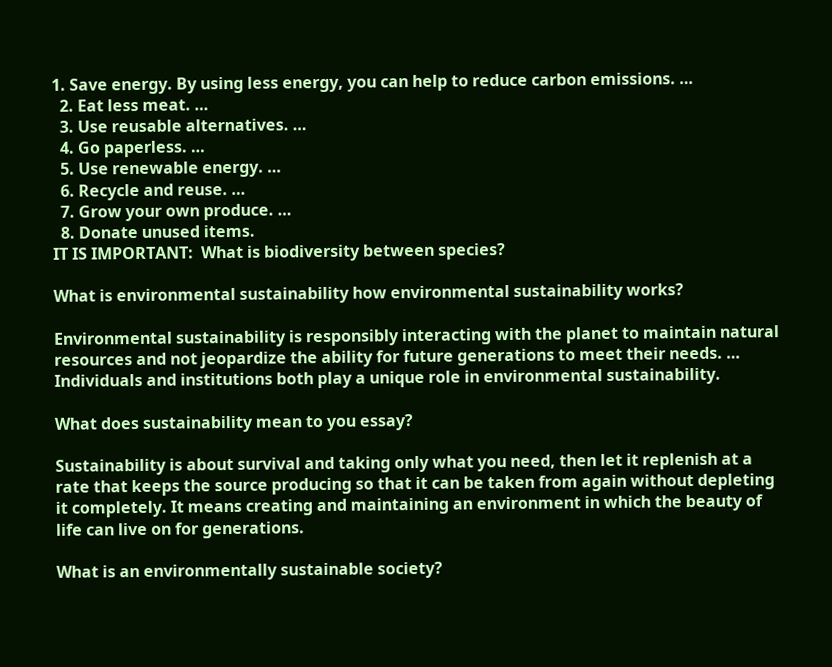1. Save energy. By using less energy, you can help to reduce carbon emissions. …
  2. Eat less meat. …
  3. Use reusable alternatives. …
  4. Go paperless. …
  5. Use renewable energy. …
  6. Recycle and reuse. …
  7. Grow your own produce. …
  8. Donate unused items.
IT IS IMPORTANT:  What is biodiversity between species?

What is environmental sustainability how environmental sustainability works?

Environmental sustainability is responsibly interacting with the planet to maintain natural resources and not jeopardize the ability for future generations to meet their needs. … Individuals and institutions both play a unique role in environmental sustainability.

What does sustainability mean to you essay?

Sustainability is about survival and taking only what you need, then let it replenish at a rate that keeps the source producing so that it can be taken from again without depleting it completely. It means creating and maintaining an environment in which the beauty of life can live on for generations.

What is an environmentally sustainable society?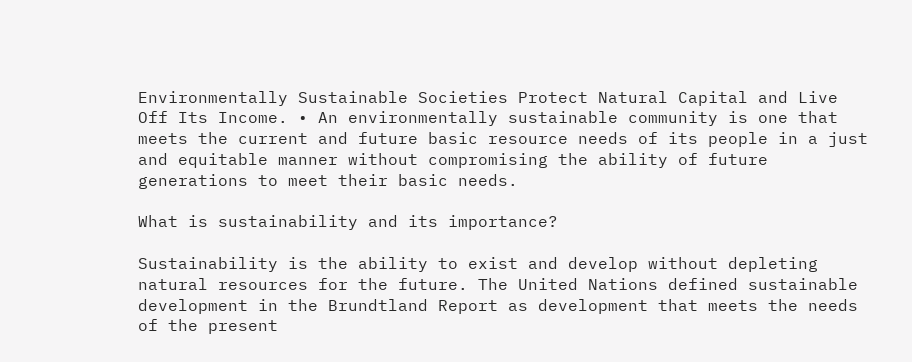Environmentally Sustainable Societies Protect Natural Capital and Live Off Its Income. • An environmentally sustainable community is one that meets the current and future basic resource needs of its people in a just and equitable manner without compromising the ability of future generations to meet their basic needs.

What is sustainability and its importance?

Sustainability is the ability to exist and develop without depleting natural resources for the future. The United Nations defined sustainable development in the Brundtland Report as development that meets the needs of the present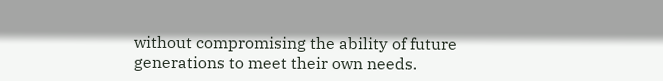without compromising the ability of future generations to meet their own needs.